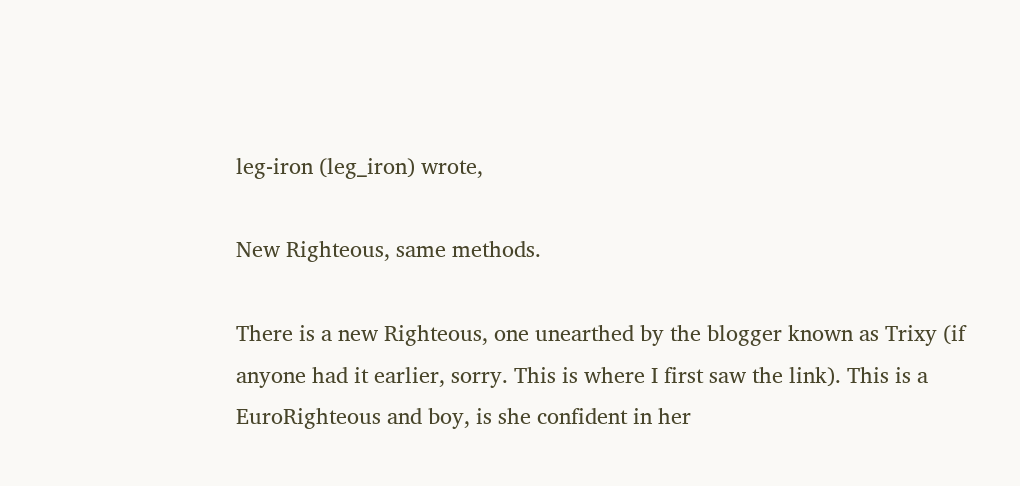leg-iron (leg_iron) wrote,

New Righteous, same methods.

There is a new Righteous, one unearthed by the blogger known as Trixy (if anyone had it earlier, sorry. This is where I first saw the link). This is a EuroRighteous and boy, is she confident in her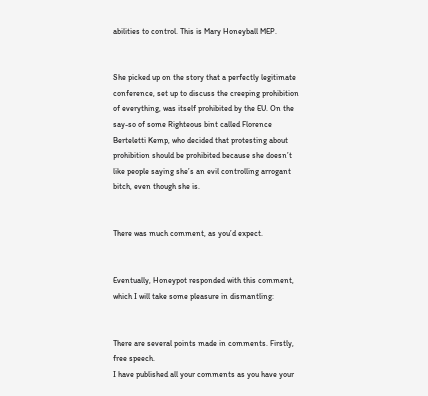abilities to control. This is Mary Honeyball MEP.


She picked up on the story that a perfectly legitimate conference, set up to discuss the creeping prohibition of everything, was itself prohibited by the EU. On the say-so of some Righteous bint called Florence Berteletti Kemp, who decided that protesting about prohibition should be prohibited because she doesn’t like people saying she’s an evil controlling arrogant bitch, even though she is.


There was much comment, as you’d expect.


Eventually, Honeypot responded with this comment, which I will take some pleasure in dismantling:


There are several points made in comments. Firstly, free speech.
I have published all your comments as you have your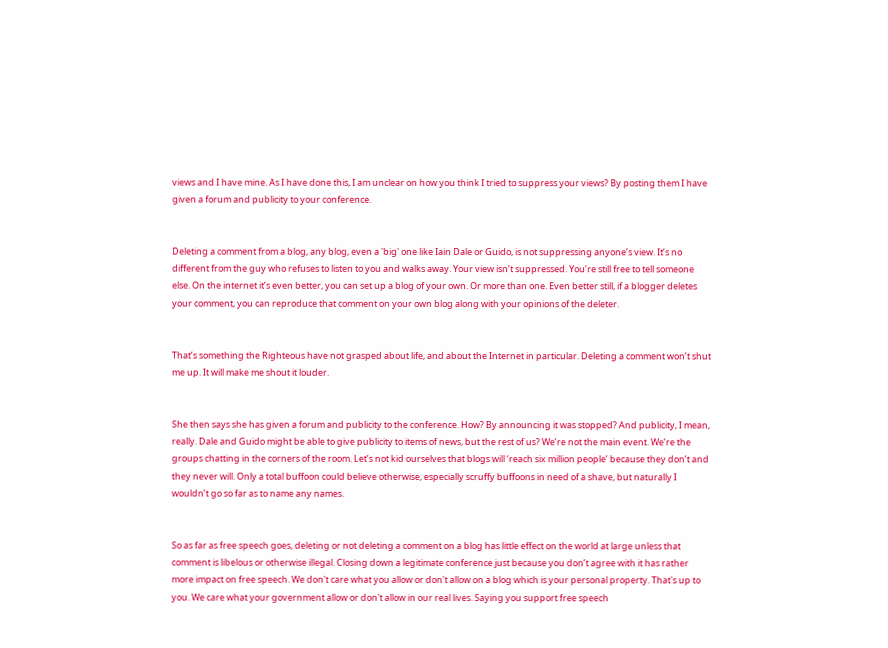views and I have mine. As I have done this, I am unclear on how you think I tried to suppress your views? By posting them I have given a forum and publicity to your conference.


Deleting a comment from a blog, any blog, even a 'big' one like Iain Dale or Guido, is not suppressing anyone’s view. It’s no different from the guy who refuses to listen to you and walks away. Your view isn’t suppressed. You’re still free to tell someone else. On the internet it’s even better, you can set up a blog of your own. Or more than one. Even better still, if a blogger deletes your comment, you can reproduce that comment on your own blog along with your opinions of the deleter.


That’s something the Righteous have not grasped about life, and about the Internet in particular. Deleting a comment won’t shut me up. It will make me shout it louder.


She then says she has given a forum and publicity to the conference. How? By announcing it was stopped? And publicity, I mean, really. Dale and Guido might be able to give publicity to items of news, but the rest of us? We’re not the main event. We’re the groups chatting in the corners of the room. Let’s not kid ourselves that blogs will ‘reach six million people’ because they don’t and they never will. Only a total buffoon could believe otherwise, especially scruffy buffoons in need of a shave, but naturally I wouldn’t go so far as to name any names.


So as far as free speech goes, deleting or not deleting a comment on a blog has little effect on the world at large unless that comment is libelous or otherwise illegal. Closing down a legitimate conference just because you don’t agree with it has rather more impact on free speech. We don't care what you allow or don't allow on a blog which is your personal property. That's up to you. We care what your government allow or don't allow in our real lives. Saying you support free speech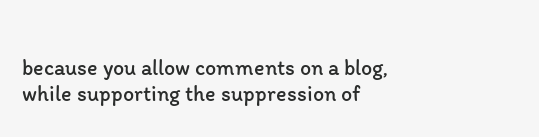because you allow comments on a blog, while supporting the suppression of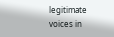legitimate voices in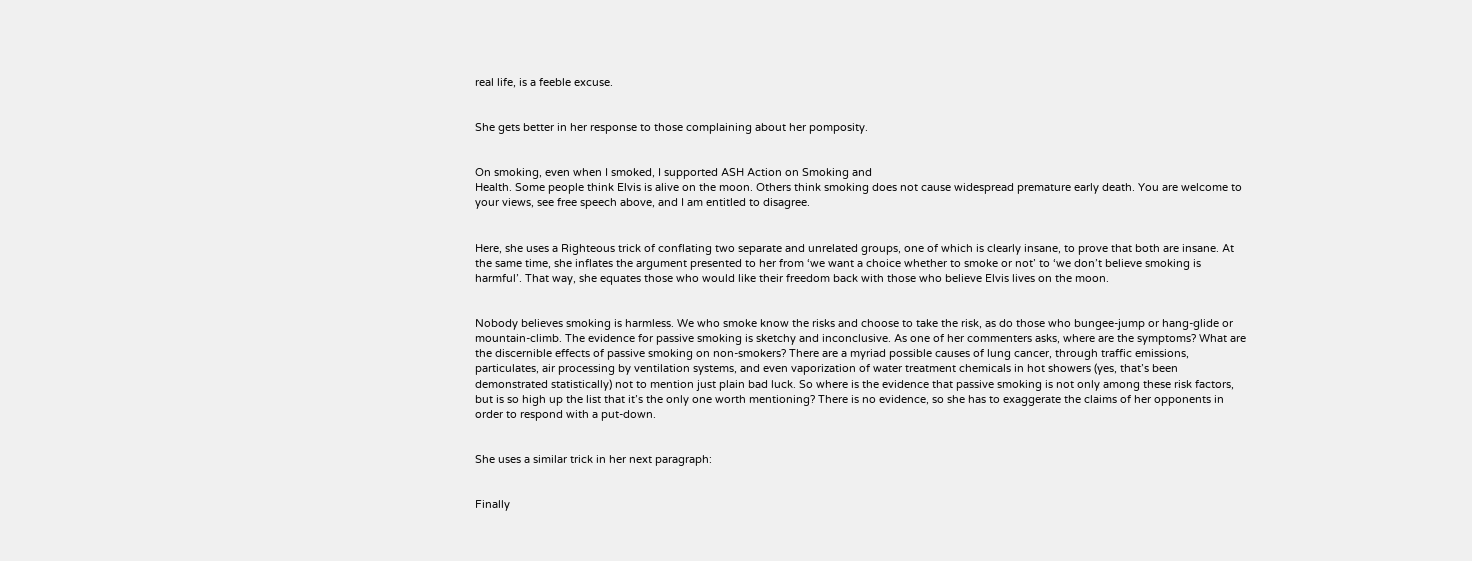real life, is a feeble excuse.


She gets better in her response to those complaining about her pomposity.


On smoking, even when I smoked, I supported ASH Action on Smoking and
Health. Some people think Elvis is alive on the moon. Others think smoking does not cause widespread premature early death. You are welcome to your views, see free speech above, and I am entitled to disagree.


Here, she uses a Righteous trick of conflating two separate and unrelated groups, one of which is clearly insane, to prove that both are insane. At the same time, she inflates the argument presented to her from ‘we want a choice whether to smoke or not’ to ‘we don’t believe smoking is harmful’. That way, she equates those who would like their freedom back with those who believe Elvis lives on the moon.


Nobody believes smoking is harmless. We who smoke know the risks and choose to take the risk, as do those who bungee-jump or hang-glide or mountain-climb. The evidence for passive smoking is sketchy and inconclusive. As one of her commenters asks, where are the symptoms? What are the discernible effects of passive smoking on non-smokers? There are a myriad possible causes of lung cancer, through traffic emissions, particulates, air processing by ventilation systems, and even vaporization of water treatment chemicals in hot showers (yes, that’s been demonstrated statistically) not to mention just plain bad luck. So where is the evidence that passive smoking is not only among these risk factors, but is so high up the list that it’s the only one worth mentioning? There is no evidence, so she has to exaggerate the claims of her opponents in order to respond with a put-down.


She uses a similar trick in her next paragraph:


Finally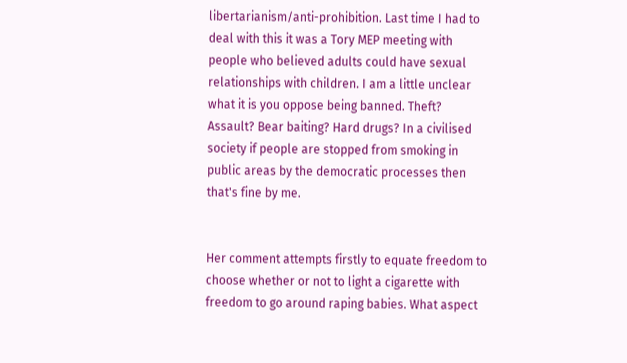libertarianism/anti-prohibition. Last time I had to deal with this it was a Tory MEP meeting with people who believed adults could have sexual relationships with children. I am a little unclear what it is you oppose being banned. Theft? Assault? Bear baiting? Hard drugs? In a civilised society if people are stopped from smoking in public areas by the democratic processes then that's fine by me.


Her comment attempts firstly to equate freedom to choose whether or not to light a cigarette with freedom to go around raping babies. What aspect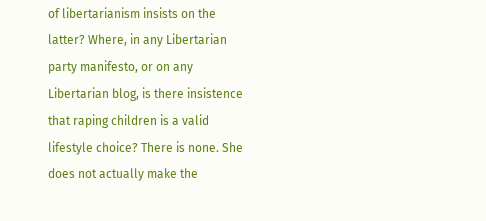of libertarianism insists on the latter? Where, in any Libertarian party manifesto, or on any Libertarian blog, is there insistence that raping children is a valid lifestyle choice? There is none. She does not actually make the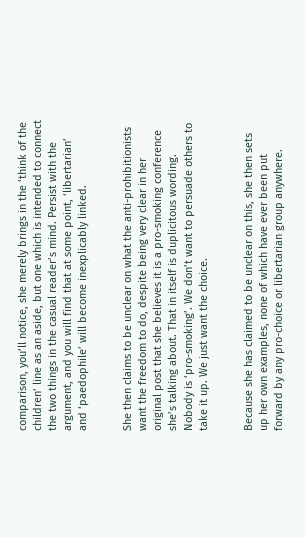comparison, you’ll notice, she merely brings in the ‘think of the children’ line as an aside, but one which is intended to connect the two things in the casual reader’s mind. Persist with the argument, and you will find that at some point, ‘libertarian’ and ‘paedophile’ will become inexplicably linked.


She then claims to be unclear on what the anti-prohibitionists want the freedom to do, despite being very clear in her original post that she believes it is a pro-smoking conference she’s talking about. That in itself is duplicitous wording. Nobody is ‘pro-smoking’. We don’t want to persuade others to take it up. We just want the choice.


Because she has claimed to be unclear on this, she then sets up her own examples, none of which have ever been put forward by any pro-choice or libertarian group anywhere.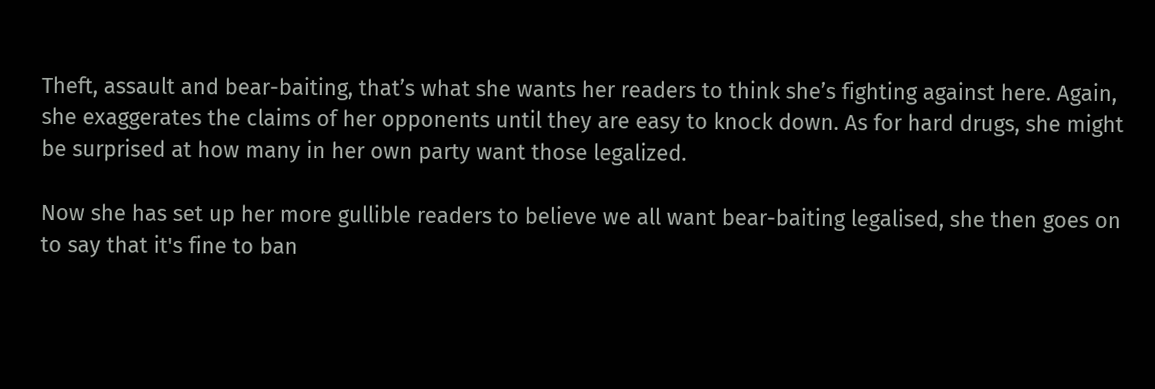Theft, assault and bear-baiting, that’s what she wants her readers to think she’s fighting against here. Again, she exaggerates the claims of her opponents until they are easy to knock down. As for hard drugs, she might be surprised at how many in her own party want those legalized.

Now she has set up her more gullible readers to believe we all want bear-baiting legalised, she then goes on to say that it's fine to ban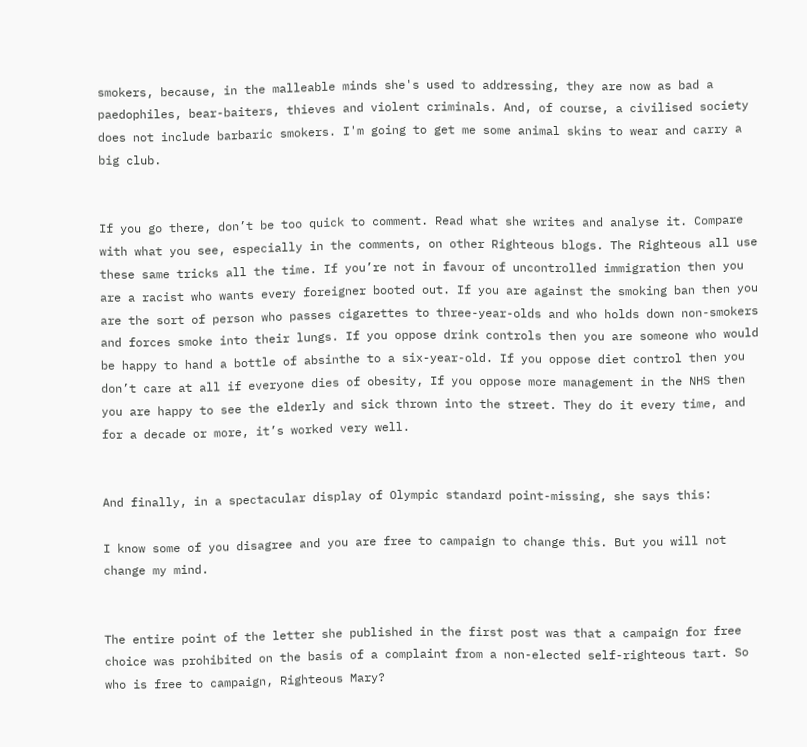smokers, because, in the malleable minds she's used to addressing, they are now as bad a paedophiles, bear-baiters, thieves and violent criminals. And, of course, a civilised society does not include barbaric smokers. I'm going to get me some animal skins to wear and carry a big club.


If you go there, don’t be too quick to comment. Read what she writes and analyse it. Compare with what you see, especially in the comments, on other Righteous blogs. The Righteous all use these same tricks all the time. If you’re not in favour of uncontrolled immigration then you are a racist who wants every foreigner booted out. If you are against the smoking ban then you are the sort of person who passes cigarettes to three-year-olds and who holds down non-smokers and forces smoke into their lungs. If you oppose drink controls then you are someone who would be happy to hand a bottle of absinthe to a six-year-old. If you oppose diet control then you don’t care at all if everyone dies of obesity, If you oppose more management in the NHS then you are happy to see the elderly and sick thrown into the street. They do it every time, and for a decade or more, it’s worked very well.


And finally, in a spectacular display of Olympic standard point-missing, she says this:

I know some of you disagree and you are free to campaign to change this. But you will not change my mind.


The entire point of the letter she published in the first post was that a campaign for free choice was prohibited on the basis of a complaint from a non-elected self-righteous tart. So who is free to campaign, Righteous Mary?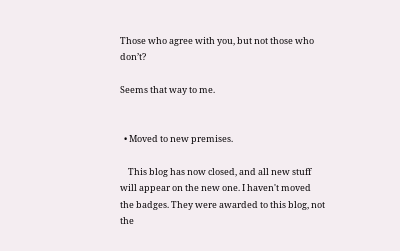Those who agree with you, but not those who don’t?

Seems that way to me.


  • Moved to new premises.

    This blog has now closed, and all new stuff will appear on the new one. I haven't moved the badges. They were awarded to this blog, not the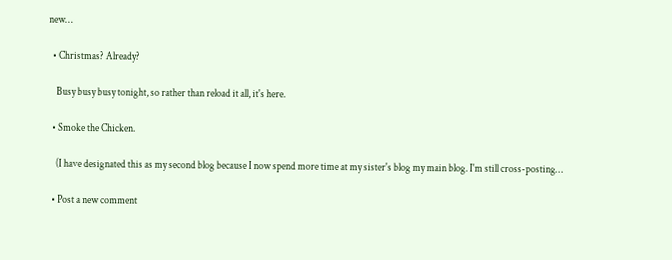new…

  • Christmas? Already?

    Busy busy busy tonight, so rather than reload it all, it's here.

  • Smoke the Chicken.

    (I have designated this as my second blog because I now spend more time at my sister's blog my main blog. I'm still cross-posting…

  • Post a new comment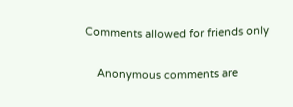Comments allowed for friends only

    Anonymous comments are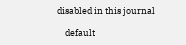disabled in this journal

    default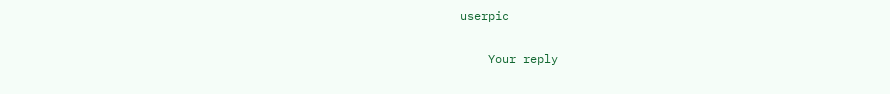userpic

    Your reply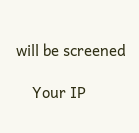will be screened

    Your IP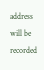address will be recorded